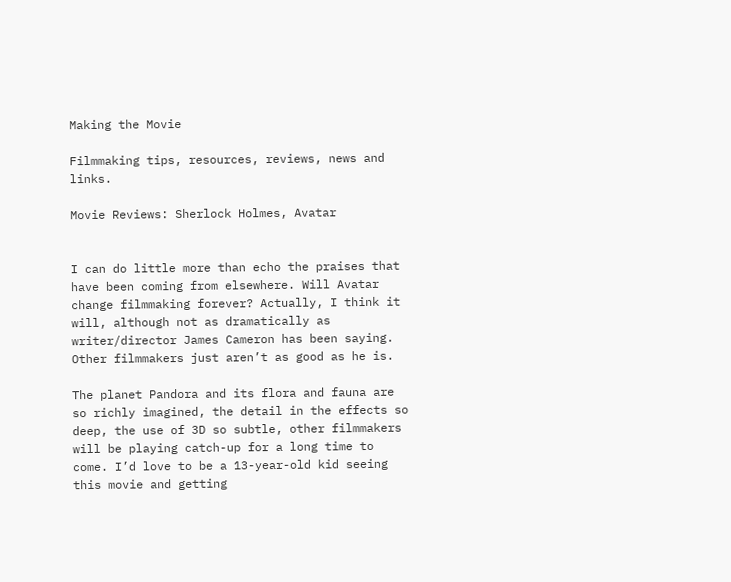Making the Movie

Filmmaking tips, resources, reviews, news and links.

Movie Reviews: Sherlock Holmes, Avatar


I can do little more than echo the praises that have been coming from elsewhere. Will Avatar change filmmaking forever? Actually, I think it will, although not as dramatically as writer/director James Cameron has been saying. Other filmmakers just aren’t as good as he is.

The planet Pandora and its flora and fauna are so richly imagined, the detail in the effects so deep, the use of 3D so subtle, other filmmakers will be playing catch-up for a long time to come. I’d love to be a 13-year-old kid seeing this movie and getting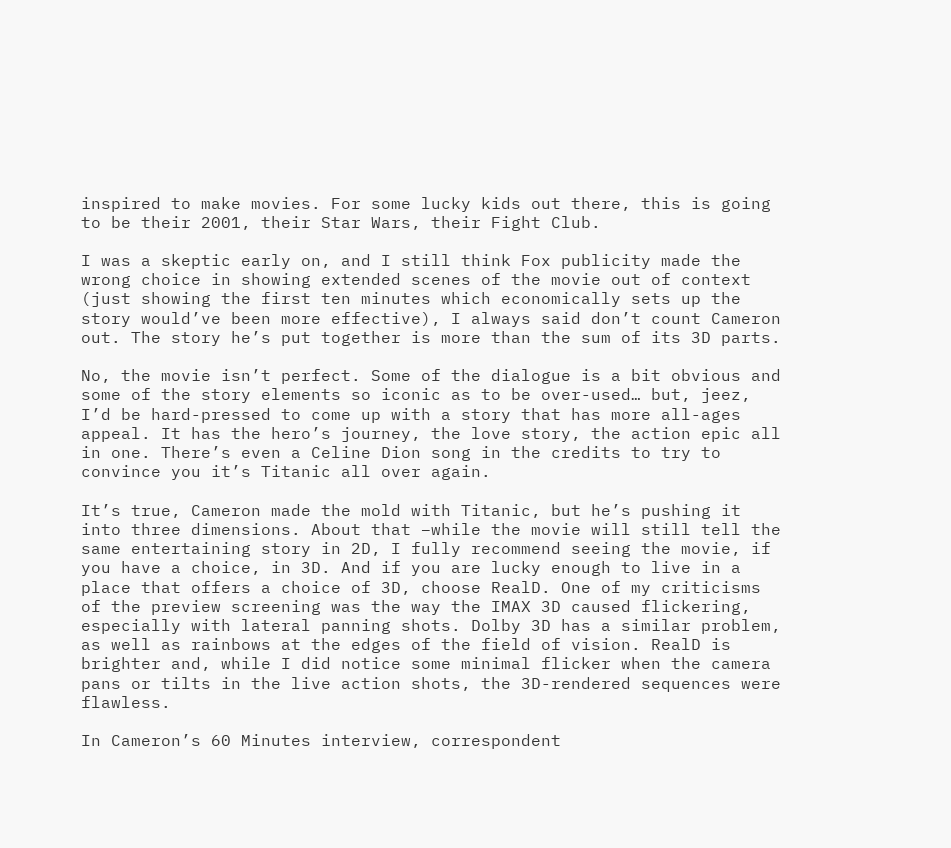inspired to make movies. For some lucky kids out there, this is going to be their 2001, their Star Wars, their Fight Club.

I was a skeptic early on, and I still think Fox publicity made the wrong choice in showing extended scenes of the movie out of context (just showing the first ten minutes which economically sets up the story would’ve been more effective), I always said don’t count Cameron out. The story he’s put together is more than the sum of its 3D parts.

No, the movie isn’t perfect. Some of the dialogue is a bit obvious and some of the story elements so iconic as to be over-used… but, jeez, I’d be hard-pressed to come up with a story that has more all-ages appeal. It has the hero’s journey, the love story, the action epic all in one. There’s even a Celine Dion song in the credits to try to convince you it’s Titanic all over again.

It’s true, Cameron made the mold with Titanic, but he’s pushing it into three dimensions. About that –while the movie will still tell the same entertaining story in 2D, I fully recommend seeing the movie, if you have a choice, in 3D. And if you are lucky enough to live in a place that offers a choice of 3D, choose RealD. One of my criticisms of the preview screening was the way the IMAX 3D caused flickering, especially with lateral panning shots. Dolby 3D has a similar problem, as well as rainbows at the edges of the field of vision. RealD is brighter and, while I did notice some minimal flicker when the camera pans or tilts in the live action shots, the 3D-rendered sequences were flawless.

In Cameron’s 60 Minutes interview, correspondent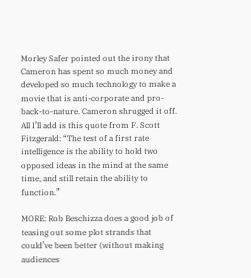Morley Safer pointed out the irony that Cameron has spent so much money and developed so much technology to make a movie that is anti-corporate and pro-back-to-nature. Cameron shrugged it off. All I’ll add is this quote from F. Scott Fitzgerald: “The test of a first rate intelligence is the ability to hold two opposed ideas in the mind at the same time, and still retain the ability to function.”

MORE: Rob Beschizza does a good job of teasing out some plot strands that could’ve been better (without making audiences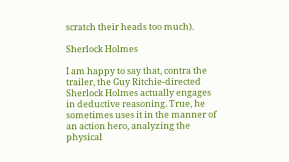scratch their heads too much).

Sherlock Holmes

I am happy to say that, contra the trailer, the Guy Ritchie-directed Sherlock Holmes actually engages in deductive reasoning. True, he sometimes uses it in the manner of an action hero, analyzing the physical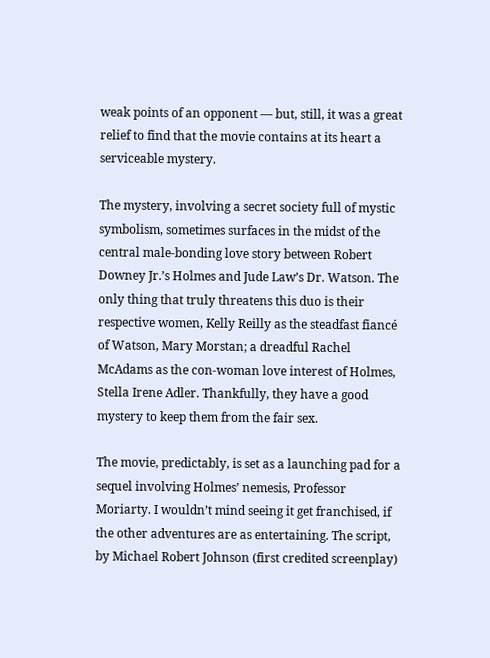weak points of an opponent — but, still, it was a great relief to find that the movie contains at its heart a serviceable mystery.

The mystery, involving a secret society full of mystic symbolism, sometimes surfaces in the midst of the central male-bonding love story between Robert Downey Jr.’s Holmes and Jude Law’s Dr. Watson. The only thing that truly threatens this duo is their respective women, Kelly Reilly as the steadfast fiancé of Watson, Mary Morstan; a dreadful Rachel McAdams as the con-woman love interest of Holmes, Stella Irene Adler. Thankfully, they have a good mystery to keep them from the fair sex.

The movie, predictably, is set as a launching pad for a sequel involving Holmes’ nemesis, Professor Moriarty. I wouldn’t mind seeing it get franchised, if the other adventures are as entertaining. The script, by Michael Robert Johnson (first credited screenplay)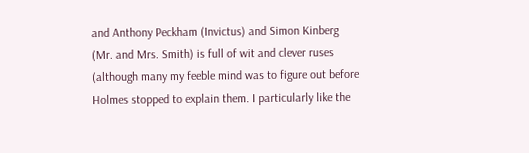and Anthony Peckham (Invictus) and Simon Kinberg (Mr. and Mrs. Smith) is full of wit and clever ruses (although many my feeble mind was to figure out before Holmes stopped to explain them. I particularly like the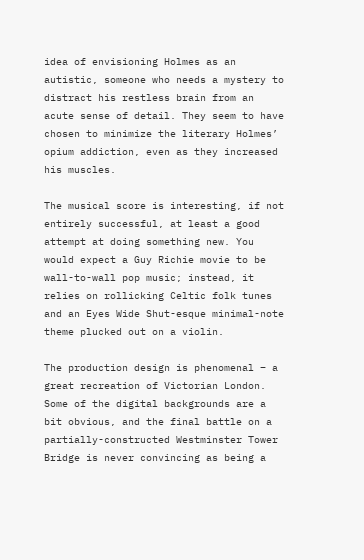idea of envisioning Holmes as an autistic, someone who needs a mystery to distract his restless brain from an acute sense of detail. They seem to have chosen to minimize the literary Holmes’ opium addiction, even as they increased his muscles.

The musical score is interesting, if not entirely successful, at least a good attempt at doing something new. You would expect a Guy Richie movie to be wall-to-wall pop music; instead, it relies on rollicking Celtic folk tunes and an Eyes Wide Shut-esque minimal-note theme plucked out on a violin.

The production design is phenomenal – a great recreation of Victorian London. Some of the digital backgrounds are a bit obvious, and the final battle on a partially-constructed Westminster Tower Bridge is never convincing as being a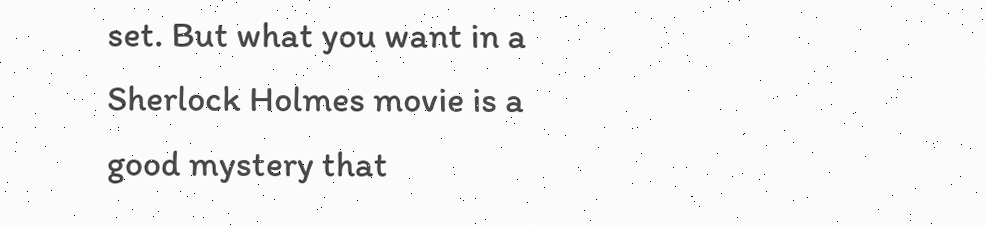set. But what you want in a Sherlock Holmes movie is a good mystery that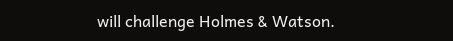will challenge Holmes & Watson.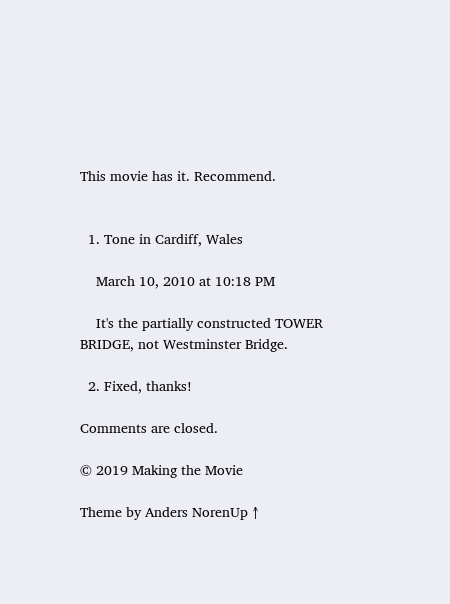This movie has it. Recommend.


  1. Tone in Cardiff, Wales

    March 10, 2010 at 10:18 PM

    It's the partially constructed TOWER BRIDGE, not Westminster Bridge.

  2. Fixed, thanks!

Comments are closed.

© 2019 Making the Movie

Theme by Anders NorenUp ↑